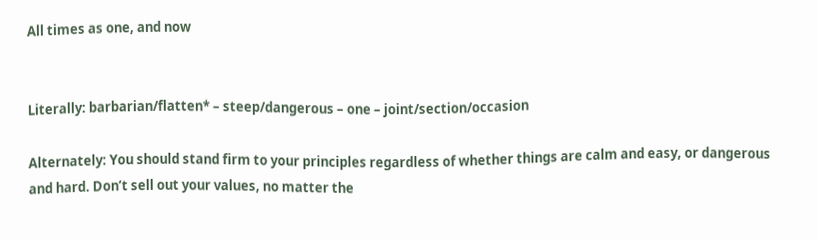All times as one, and now


Literally: barbarian/flatten* – steep/dangerous – one – joint/section/occasion

Alternately: You should stand firm to your principles regardless of whether things are calm and easy, or dangerous and hard. Don’t sell out your values, no matter the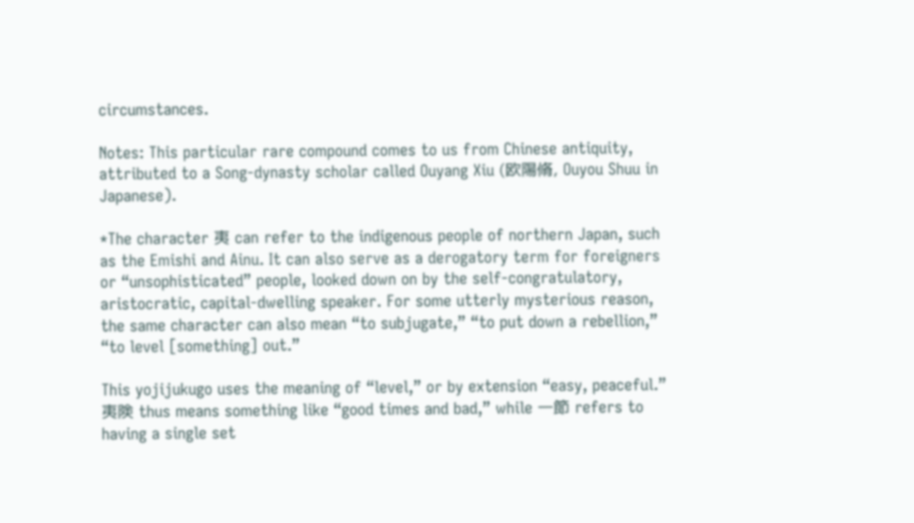circumstances.

Notes: This particular rare compound comes to us from Chinese antiquity, attributed to a Song-dynasty scholar called Ouyang Xiu (欧陽脩, Ouyou Shuu in Japanese).

*The character 夷 can refer to the indigenous people of northern Japan, such as the Emishi and Ainu. It can also serve as a derogatory term for foreigners or “unsophisticated” people, looked down on by the self-congratulatory, aristocratic, capital-dwelling speaker. For some utterly mysterious reason, the same character can also mean “to subjugate,” “to put down a rebellion,” “to level [something] out.”

This yojijukugo uses the meaning of “level,” or by extension “easy, peaceful.” 夷険 thus means something like “good times and bad,” while 一節 refers to having a single set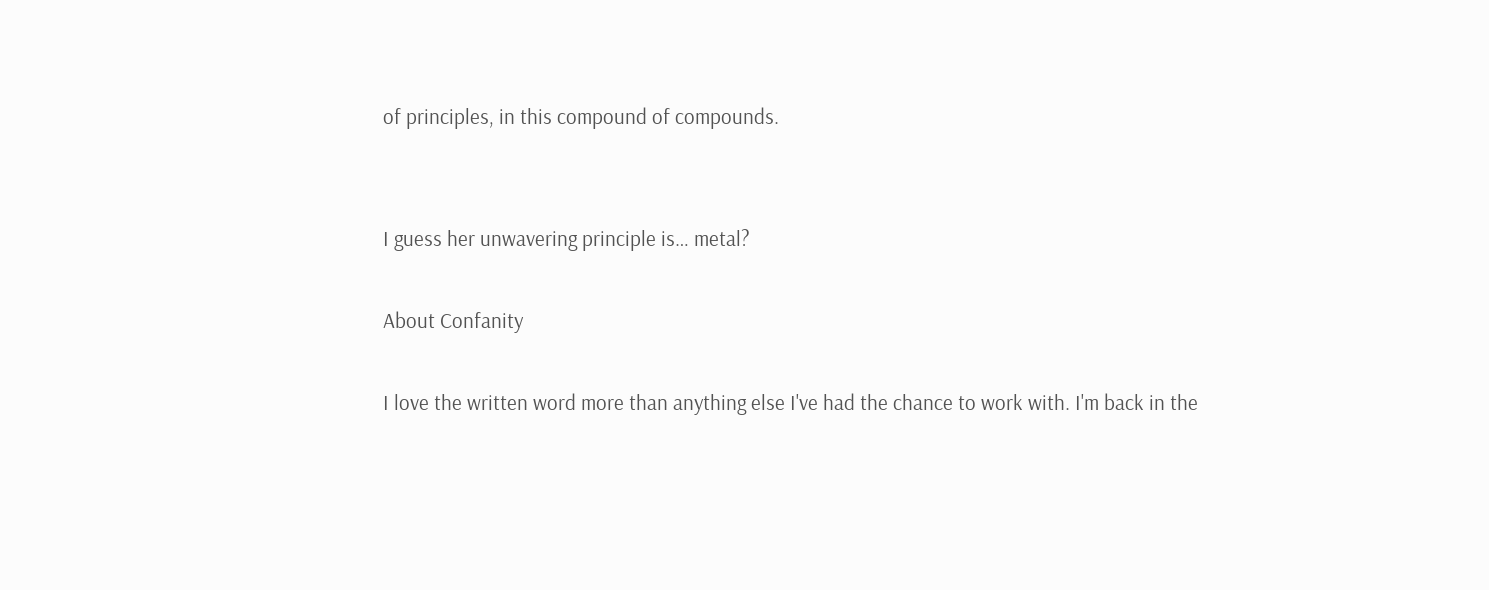of principles, in this compound of compounds.


I guess her unwavering principle is… metal?

About Confanity

I love the written word more than anything else I've had the chance to work with. I'm back in the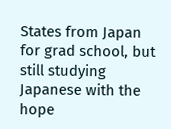States from Japan for grad school, but still studying Japanese with the hope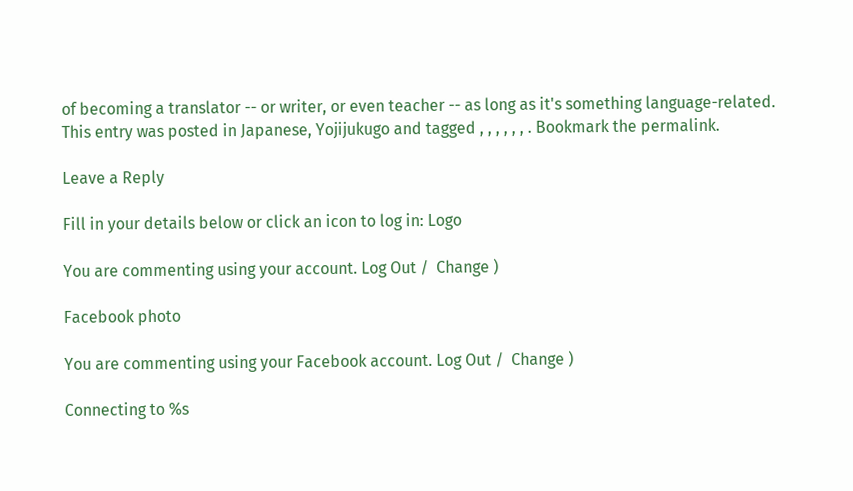of becoming a translator -- or writer, or even teacher -- as long as it's something language-related.
This entry was posted in Japanese, Yojijukugo and tagged , , , , , , . Bookmark the permalink.

Leave a Reply

Fill in your details below or click an icon to log in: Logo

You are commenting using your account. Log Out /  Change )

Facebook photo

You are commenting using your Facebook account. Log Out /  Change )

Connecting to %s